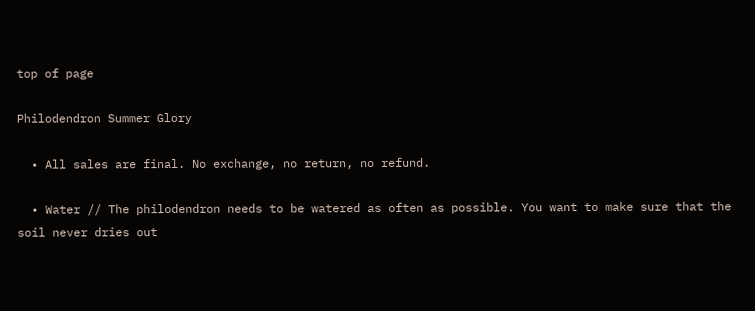top of page

Philodendron Summer Glory

  • All sales are final. No exchange, no return, no refund.

  • Water // The philodendron needs to be watered as often as possible. You want to make sure that the soil never dries out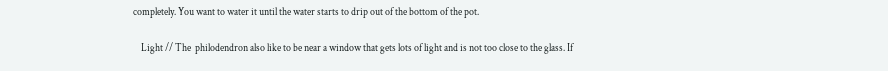completely. You want to water it until the water starts to drip out of the bottom of the pot.

    Light // The  philodendron also like to be near a window that gets lots of light and is not too close to the glass. If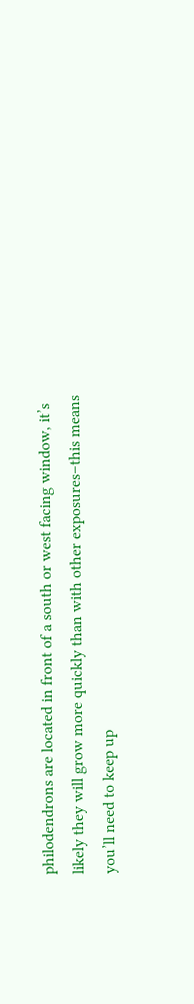philodendrons are located in front of a south or west facing window, it’s likely they will grow more quickly than with other exposures–this means you’ll need to keep up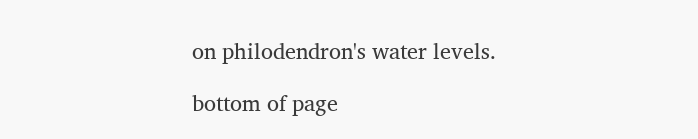on philodendron's water levels.

bottom of page